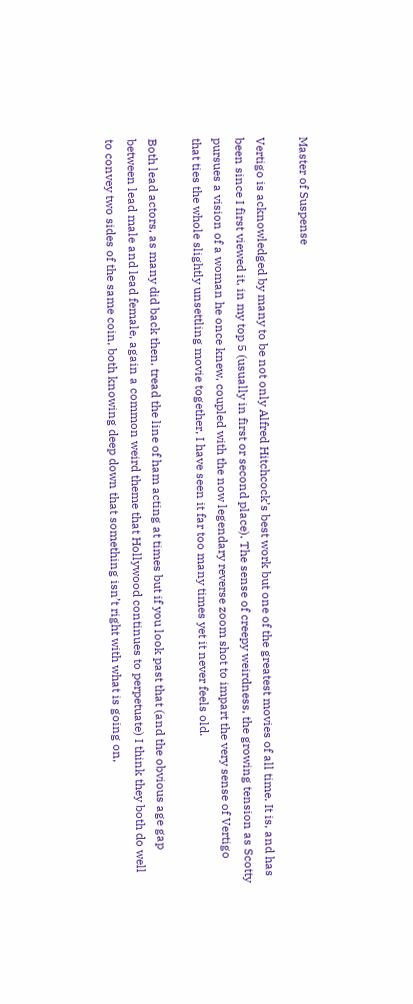Master of Suspense

Vertigo is acknowledged by many to be not only Alfred Hitchcock’s best work but one of the greatest movies of all time. It is, and has been since I first viewed it, in my top 5 (usually in first or second place). The sense of creepy weirdness, the growing tension as Scotty pursues a vision of a woman he once knew, coupled with the now legendary reverse zoom shot to impart the very sense of Vertigo that ties the whole slightly unsettling movie together, I have seen it far too many times yet it never feels old.

Both lead actors, as many did back then, tread the line of ham acting at times but if you look past that (and the obvious age gap between lead male and lead female, again a common weird theme that Hollywood continues to perpetuate) I think they both do well to convey two sides of the same coin, both knowing deep down that something isn’t right with what is going on,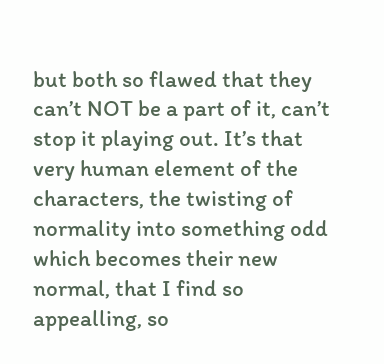but both so flawed that they can’t NOT be a part of it, can’t stop it playing out. It’s that very human element of the characters, the twisting of normality into something odd which becomes their new normal, that I find so appealling, so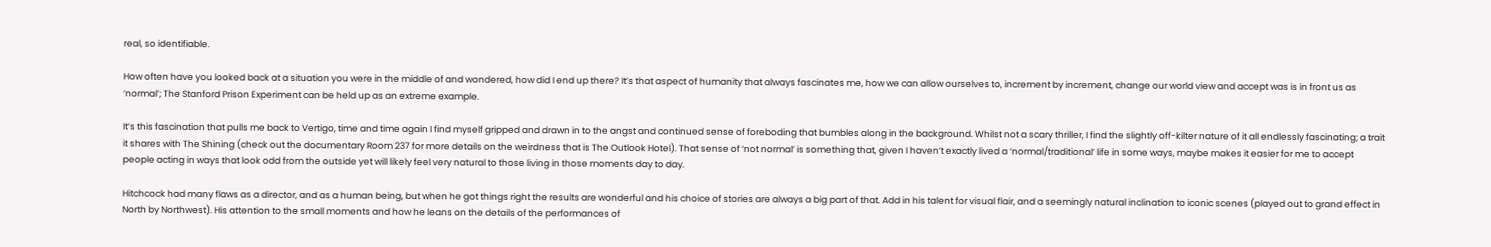real, so identifiable.

How often have you looked back at a situation you were in the middle of and wondered, how did I end up there? It’s that aspect of humanity that always fascinates me, how we can allow ourselves to, increment by increment, change our world view and accept was is in front us as ‘normal’; The Stanford Prison Experiment can be held up as an extreme example.

It’s this fascination that pulls me back to Vertigo, time and time again I find myself gripped and drawn in to the angst and continued sense of foreboding that bumbles along in the background. Whilst not a scary thriller, I find the slightly off-kilter nature of it all endlessly fascinating; a trait it shares with The Shining (check out the documentary Room 237 for more details on the weirdness that is The Outlook Hotel). That sense of ‘not normal’ is something that, given I haven’t exactly lived a ‘normal/traditional’ life in some ways, maybe makes it easier for me to accept people acting in ways that look odd from the outside yet will likely feel very natural to those living in those moments day to day.

Hitchcock had many flaws as a director, and as a human being, but when he got things right the results are wonderful and his choice of stories are always a big part of that. Add in his talent for visual flair, and a seemingly natural inclination to iconic scenes (played out to grand effect in North by Northwest). His attention to the small moments and how he leans on the details of the performances of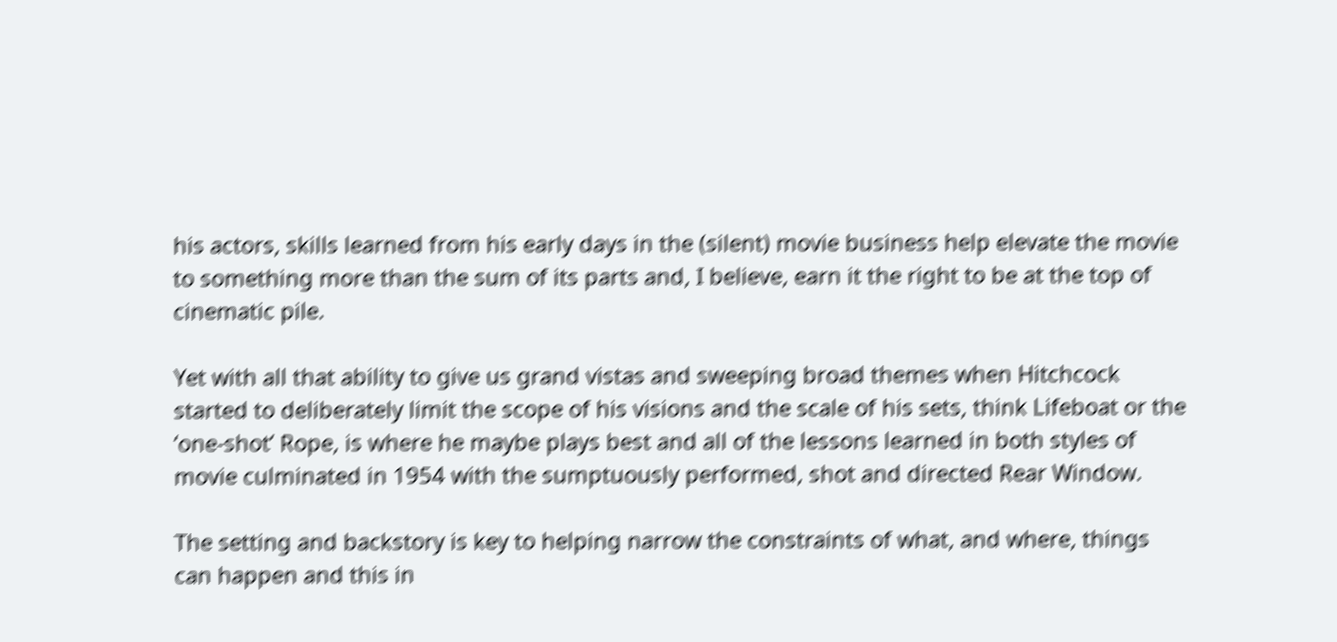his actors, skills learned from his early days in the (silent) movie business help elevate the movie to something more than the sum of its parts and, I believe, earn it the right to be at the top of cinematic pile.

Yet with all that ability to give us grand vistas and sweeping broad themes when Hitchcock started to deliberately limit the scope of his visions and the scale of his sets, think Lifeboat or the ‘one-shot’ Rope, is where he maybe plays best and all of the lessons learned in both styles of movie culminated in 1954 with the sumptuously performed, shot and directed Rear Window.

The setting and backstory is key to helping narrow the constraints of what, and where, things can happen and this in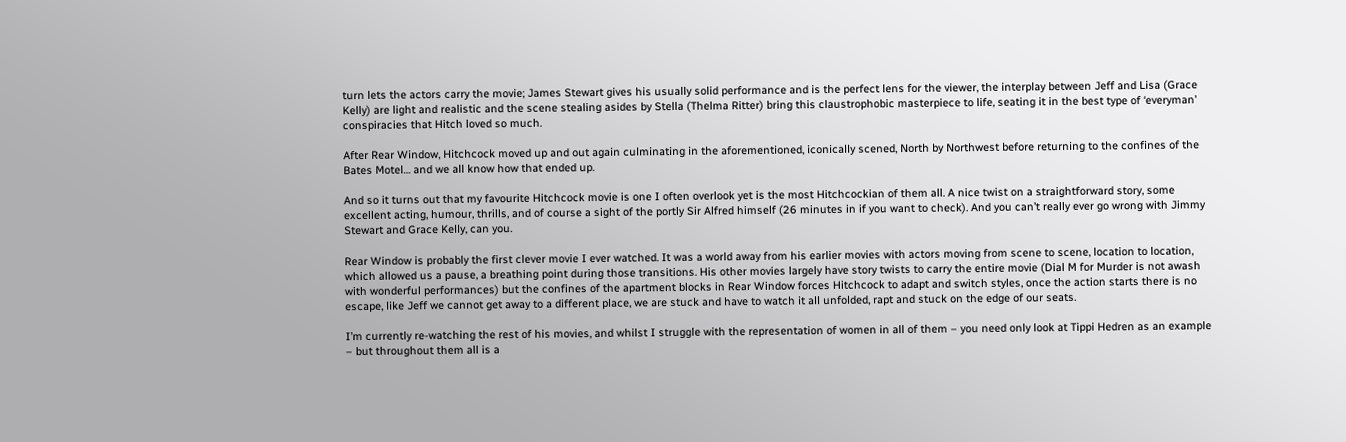turn lets the actors carry the movie; James Stewart gives his usually solid performance and is the perfect lens for the viewer, the interplay between Jeff and Lisa (Grace Kelly) are light and realistic and the scene stealing asides by Stella (Thelma Ritter) bring this claustrophobic masterpiece to life, seating it in the best type of ‘everyman’ conspiracies that Hitch loved so much.

After Rear Window, Hitchcock moved up and out again culminating in the aforementioned, iconically scened, North by Northwest before returning to the confines of the Bates Motel… and we all know how that ended up.

And so it turns out that my favourite Hitchcock movie is one I often overlook yet is the most Hitchcockian of them all. A nice twist on a straightforward story, some excellent acting, humour, thrills, and of course a sight of the portly Sir Alfred himself (26 minutes in if you want to check). And you can’t really ever go wrong with Jimmy Stewart and Grace Kelly, can you.

Rear Window is probably the first clever movie I ever watched. It was a world away from his earlier movies with actors moving from scene to scene, location to location, which allowed us a pause, a breathing point during those transitions. His other movies largely have story twists to carry the entire movie (Dial M for Murder is not awash with wonderful performances) but the confines of the apartment blocks in Rear Window forces Hitchcock to adapt and switch styles, once the action starts there is no escape, like Jeff we cannot get away to a different place, we are stuck and have to watch it all unfolded, rapt and stuck on the edge of our seats.

I’m currently re-watching the rest of his movies, and whilst I struggle with the representation of women in all of them – you need only look at Tippi Hedren as an example – but throughout them all is a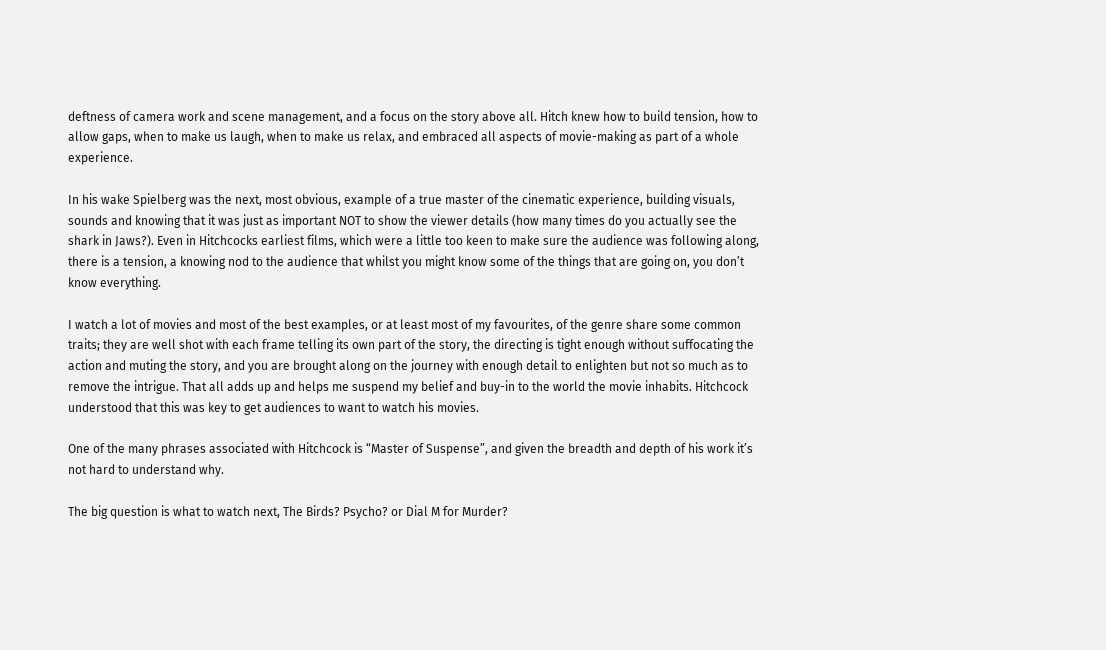deftness of camera work and scene management, and a focus on the story above all. Hitch knew how to build tension, how to allow gaps, when to make us laugh, when to make us relax, and embraced all aspects of movie-making as part of a whole experience.

In his wake Spielberg was the next, most obvious, example of a true master of the cinematic experience, building visuals, sounds and knowing that it was just as important NOT to show the viewer details (how many times do you actually see the shark in Jaws?). Even in Hitchcocks earliest films, which were a little too keen to make sure the audience was following along, there is a tension, a knowing nod to the audience that whilst you might know some of the things that are going on, you don’t know everything.

I watch a lot of movies and most of the best examples, or at least most of my favourites, of the genre share some common traits; they are well shot with each frame telling its own part of the story, the directing is tight enough without suffocating the action and muting the story, and you are brought along on the journey with enough detail to enlighten but not so much as to remove the intrigue. That all adds up and helps me suspend my belief and buy-in to the world the movie inhabits. Hitchcock understood that this was key to get audiences to want to watch his movies.

One of the many phrases associated with Hitchcock is “Master of Suspense”, and given the breadth and depth of his work it’s not hard to understand why.

The big question is what to watch next, The Birds? Psycho? or Dial M for Murder?